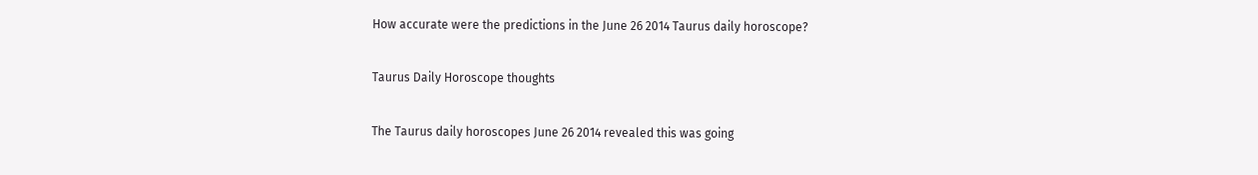How accurate were the predictions in the June 26 2014 Taurus daily horoscope?

Taurus Daily Horoscope thoughts

The Taurus daily horoscopes June 26 2014 revealed this was going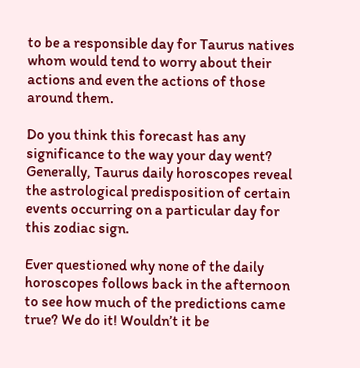to be a responsible day for Taurus natives whom would tend to worry about their actions and even the actions of those around them.

Do you think this forecast has any significance to the way your day went? Generally, Taurus daily horoscopes reveal the astrological predisposition of certain events occurring on a particular day for this zodiac sign.

Ever questioned why none of the daily horoscopes follows back in the afternoon to see how much of the predictions came true? We do it! Wouldn’t it be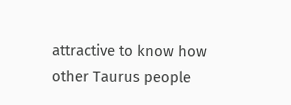attractive to know how other Taurus people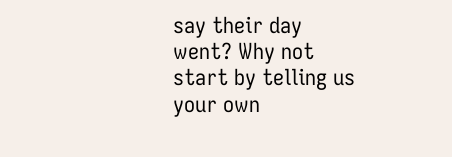say their day went? Why not start by telling us your own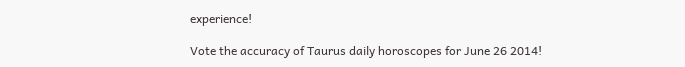experience!

Vote the accuracy of Taurus daily horoscopes for June 26 2014!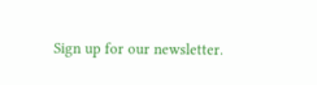Sign up for our newsletter.